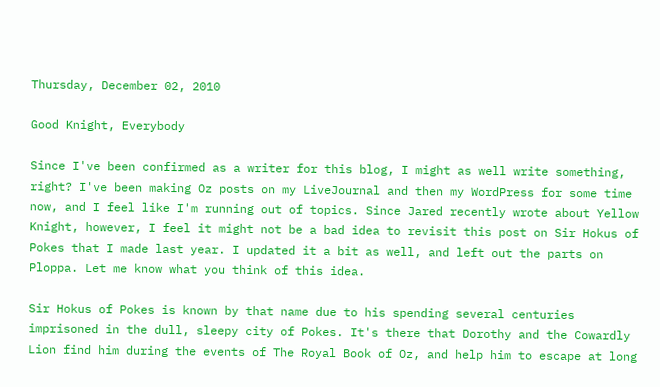Thursday, December 02, 2010

Good Knight, Everybody

Since I've been confirmed as a writer for this blog, I might as well write something, right? I've been making Oz posts on my LiveJournal and then my WordPress for some time now, and I feel like I'm running out of topics. Since Jared recently wrote about Yellow Knight, however, I feel it might not be a bad idea to revisit this post on Sir Hokus of Pokes that I made last year. I updated it a bit as well, and left out the parts on Ploppa. Let me know what you think of this idea.

Sir Hokus of Pokes is known by that name due to his spending several centuries imprisoned in the dull, sleepy city of Pokes. It's there that Dorothy and the Cowardly Lion find him during the events of The Royal Book of Oz, and help him to escape at long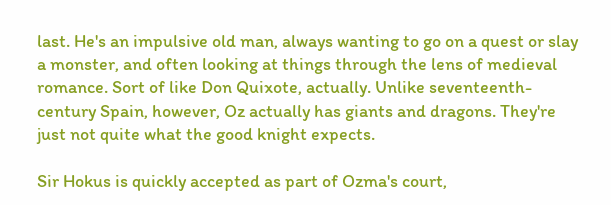last. He's an impulsive old man, always wanting to go on a quest or slay a monster, and often looking at things through the lens of medieval romance. Sort of like Don Quixote, actually. Unlike seventeenth-century Spain, however, Oz actually has giants and dragons. They're just not quite what the good knight expects.

Sir Hokus is quickly accepted as part of Ozma's court,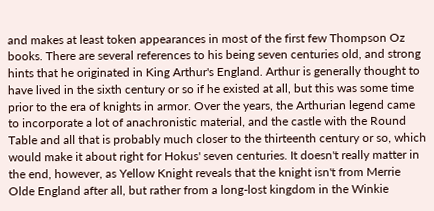and makes at least token appearances in most of the first few Thompson Oz books. There are several references to his being seven centuries old, and strong hints that he originated in King Arthur's England. Arthur is generally thought to have lived in the sixth century or so if he existed at all, but this was some time prior to the era of knights in armor. Over the years, the Arthurian legend came to incorporate a lot of anachronistic material, and the castle with the Round Table and all that is probably much closer to the thirteenth century or so, which would make it about right for Hokus' seven centuries. It doesn't really matter in the end, however, as Yellow Knight reveals that the knight isn't from Merrie Olde England after all, but rather from a long-lost kingdom in the Winkie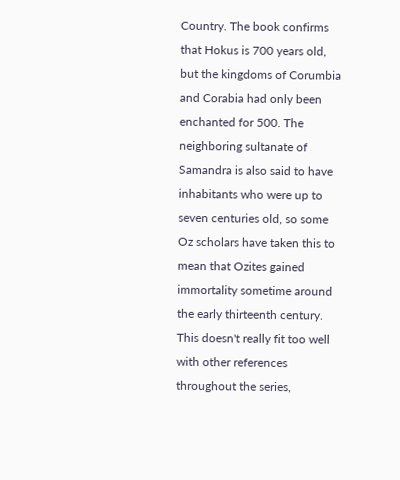Country. The book confirms that Hokus is 700 years old, but the kingdoms of Corumbia and Corabia had only been enchanted for 500. The neighboring sultanate of Samandra is also said to have inhabitants who were up to seven centuries old, so some Oz scholars have taken this to mean that Ozites gained immortality sometime around the early thirteenth century. This doesn't really fit too well with other references throughout the series,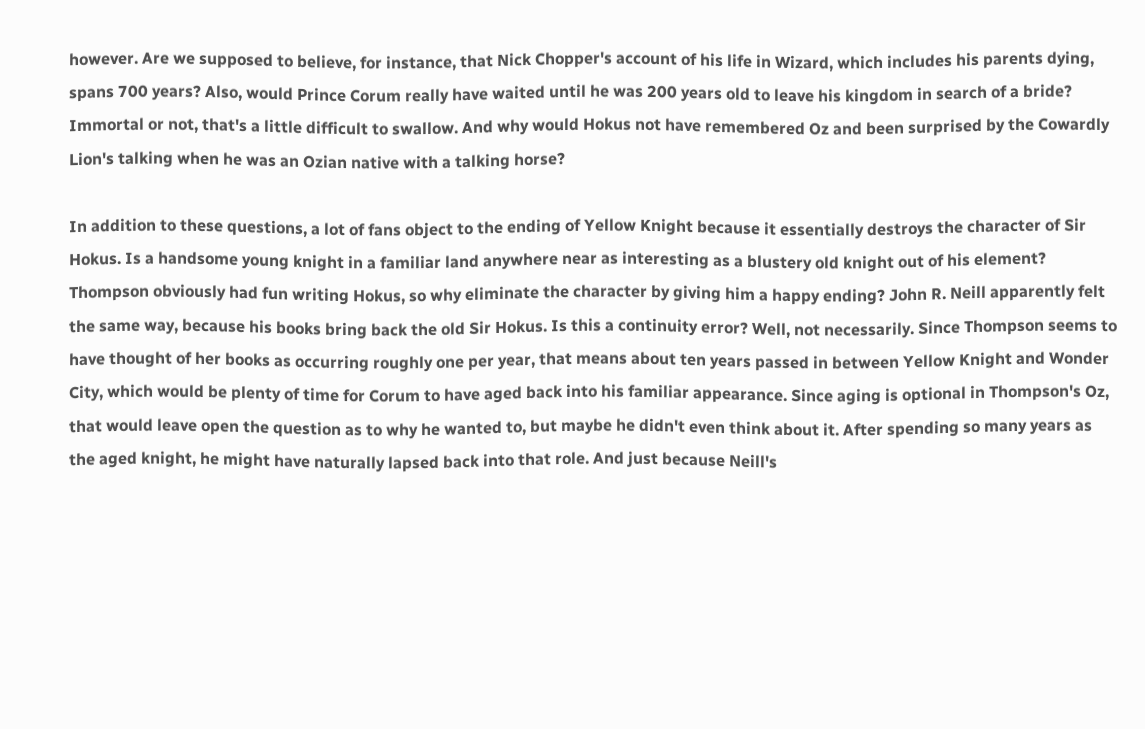however. Are we supposed to believe, for instance, that Nick Chopper's account of his life in Wizard, which includes his parents dying, spans 700 years? Also, would Prince Corum really have waited until he was 200 years old to leave his kingdom in search of a bride? Immortal or not, that's a little difficult to swallow. And why would Hokus not have remembered Oz and been surprised by the Cowardly Lion's talking when he was an Ozian native with a talking horse?

In addition to these questions, a lot of fans object to the ending of Yellow Knight because it essentially destroys the character of Sir Hokus. Is a handsome young knight in a familiar land anywhere near as interesting as a blustery old knight out of his element? Thompson obviously had fun writing Hokus, so why eliminate the character by giving him a happy ending? John R. Neill apparently felt the same way, because his books bring back the old Sir Hokus. Is this a continuity error? Well, not necessarily. Since Thompson seems to have thought of her books as occurring roughly one per year, that means about ten years passed in between Yellow Knight and Wonder City, which would be plenty of time for Corum to have aged back into his familiar appearance. Since aging is optional in Thompson's Oz, that would leave open the question as to why he wanted to, but maybe he didn't even think about it. After spending so many years as the aged knight, he might have naturally lapsed back into that role. And just because Neill's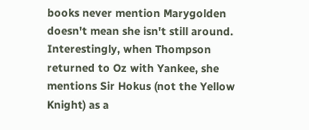books never mention Marygolden doesn't mean she isn't still around. Interestingly, when Thompson returned to Oz with Yankee, she mentions Sir Hokus (not the Yellow Knight) as a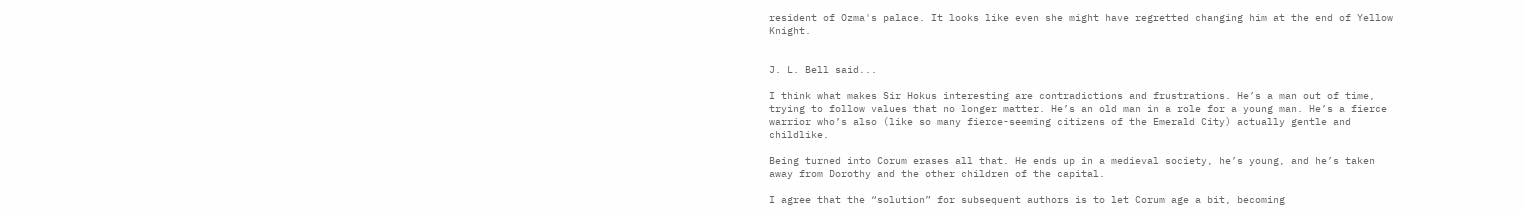resident of Ozma's palace. It looks like even she might have regretted changing him at the end of Yellow Knight.


J. L. Bell said...

I think what makes Sir Hokus interesting are contradictions and frustrations. He’s a man out of time, trying to follow values that no longer matter. He’s an old man in a role for a young man. He’s a fierce warrior who’s also (like so many fierce-seeming citizens of the Emerald City) actually gentle and childlike.

Being turned into Corum erases all that. He ends up in a medieval society, he’s young, and he’s taken away from Dorothy and the other children of the capital.

I agree that the “solution” for subsequent authors is to let Corum age a bit, becoming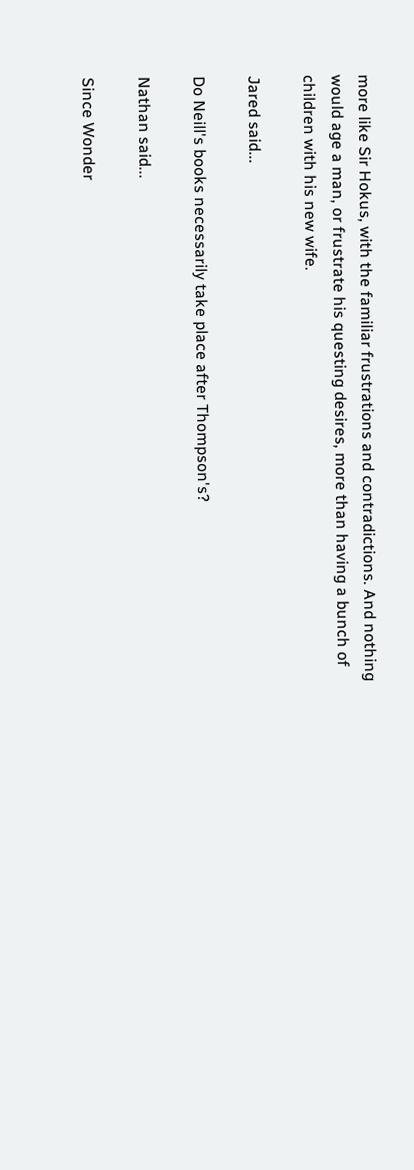more like Sir Hokus, with the familiar frustrations and contradictions. And nothing would age a man, or frustrate his questing desires, more than having a bunch of children with his new wife.

Jared said...

Do Neill's books necessarily take place after Thompson's?

Nathan said...

Since Wonder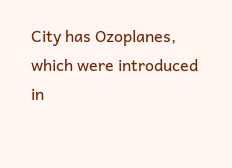City has Ozoplanes, which were introduced in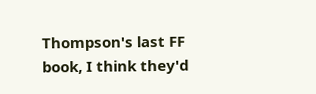Thompson's last FF book, I think they'd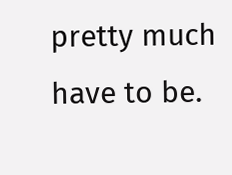pretty much have to be.